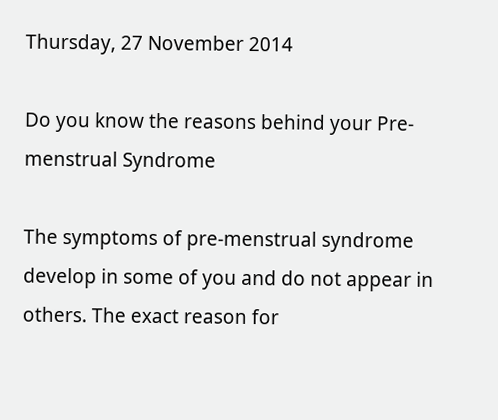Thursday, 27 November 2014

Do you know the reasons behind your Pre- menstrual Syndrome

The symptoms of pre-menstrual syndrome develop in some of you and do not appear in others. The exact reason for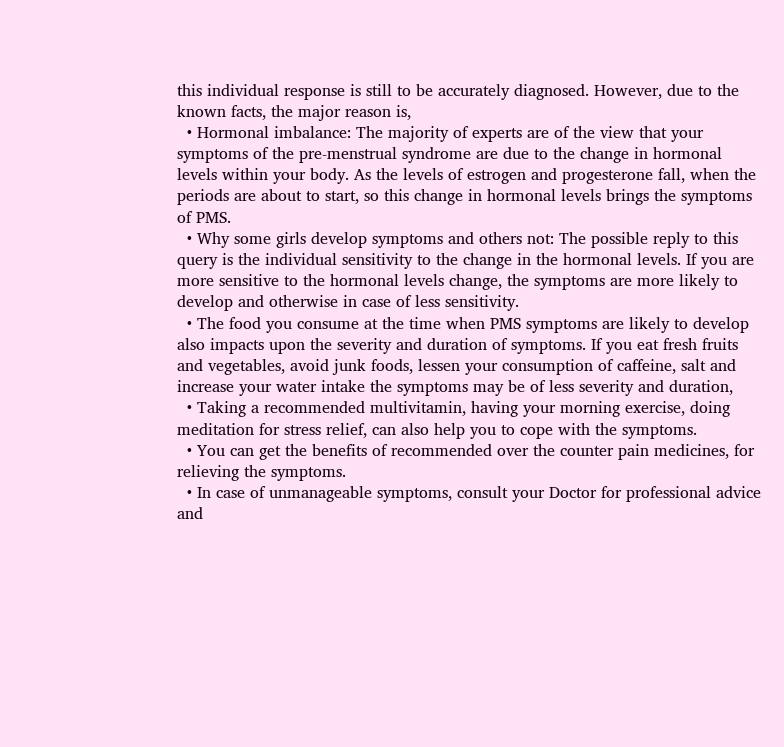this individual response is still to be accurately diagnosed. However, due to the known facts, the major reason is,
  • Hormonal imbalance: The majority of experts are of the view that your symptoms of the pre-menstrual syndrome are due to the change in hormonal levels within your body. As the levels of estrogen and progesterone fall, when the periods are about to start, so this change in hormonal levels brings the symptoms of PMS.
  • Why some girls develop symptoms and others not: The possible reply to this query is the individual sensitivity to the change in the hormonal levels. If you are more sensitive to the hormonal levels change, the symptoms are more likely to develop and otherwise in case of less sensitivity.
  • The food you consume at the time when PMS symptoms are likely to develop also impacts upon the severity and duration of symptoms. If you eat fresh fruits and vegetables, avoid junk foods, lessen your consumption of caffeine, salt and increase your water intake the symptoms may be of less severity and duration,
  • Taking a recommended multivitamin, having your morning exercise, doing meditation for stress relief, can also help you to cope with the symptoms.
  • You can get the benefits of recommended over the counter pain medicines, for relieving the symptoms.
  • In case of unmanageable symptoms, consult your Doctor for professional advice and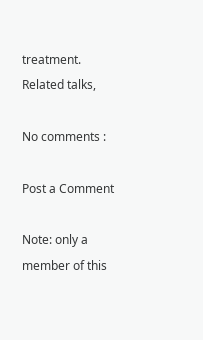treatment.
Related talks,

No comments :

Post a Comment

Note: only a member of this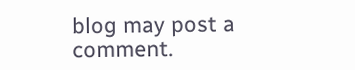blog may post a comment.